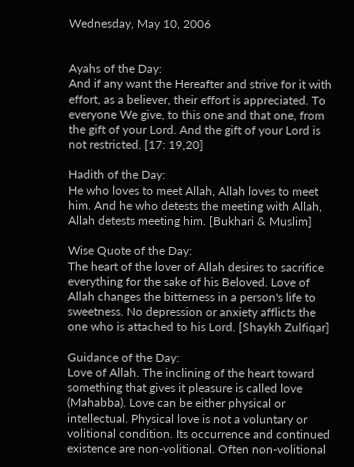Wednesday, May 10, 2006


Ayahs of the Day:
And if any want the Hereafter and strive for it with effort, as a believer, their effort is appreciated. To everyone We give, to this one and that one, from the gift of your Lord. And the gift of your Lord is not restricted. [17: 19,20]

Hadith of the Day:
He who loves to meet Allah, Allah loves to meet him. And he who detests the meeting with Allah, Allah detests meeting him. [Bukhari & Muslim]

Wise Quote of the Day:
The heart of the lover of Allah desires to sacrifice everything for the sake of his Beloved. Love of Allah changes the bitterness in a person's life to sweetness. No depression or anxiety afflicts the one who is attached to his Lord. [Shaykh Zulfiqar]

Guidance of the Day:
Love of Allah. The inclining of the heart toward something that gives it pleasure is called love (Mahabba). Love can be either physical or intellectual. Physical love is not a voluntary or volitional condition. Its occurrence and continued existence are non-volitional. Often non-volitional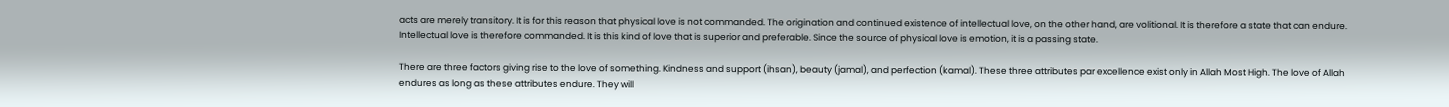acts are merely transitory. It is for this reason that physical love is not commanded. The origination and continued existence of intellectual love, on the other hand, are volitional. It is therefore a state that can endure. Intellectual love is therefore commanded. It is this kind of love that is superior and preferable. Since the source of physical love is emotion, it is a passing state.

There are three factors giving rise to the love of something. Kindness and support (ihsan), beauty (jamal), and perfection (kamal). These three attributes par excellence exist only in Allah Most High. The love of Allah endures as long as these attributes endure. They will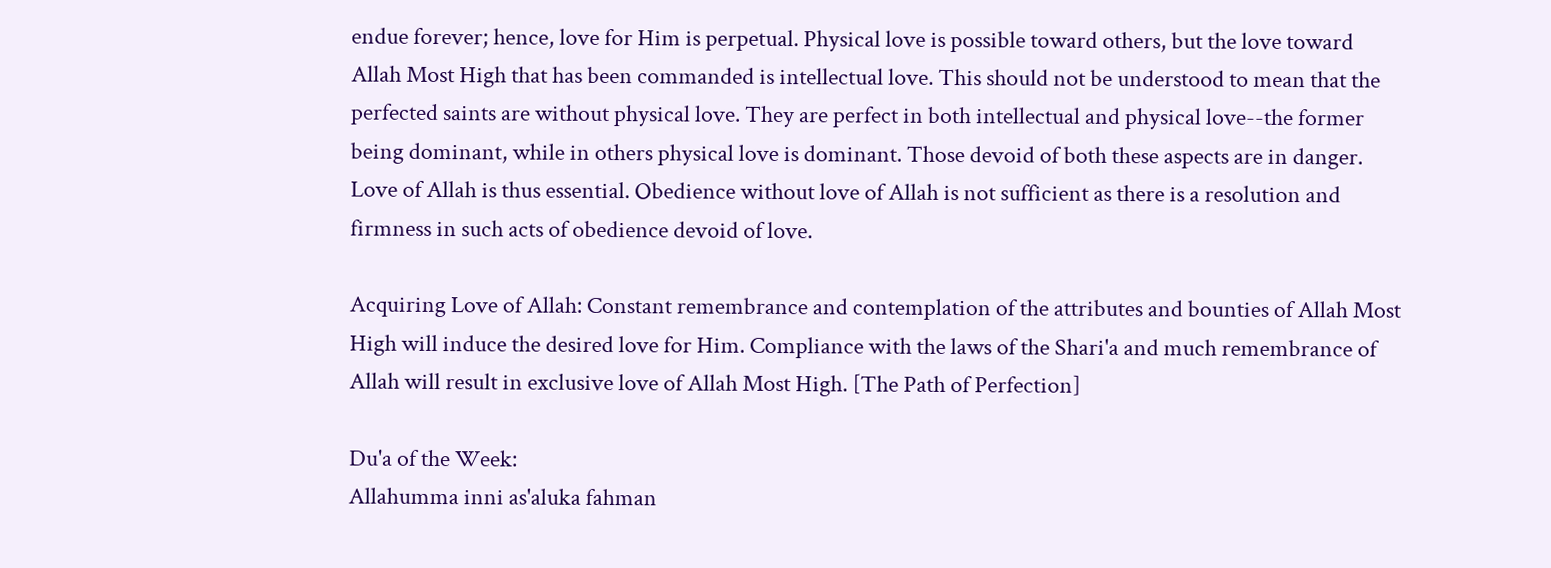endue forever; hence, love for Him is perpetual. Physical love is possible toward others, but the love toward Allah Most High that has been commanded is intellectual love. This should not be understood to mean that the perfected saints are without physical love. They are perfect in both intellectual and physical love--the former being dominant, while in others physical love is dominant. Those devoid of both these aspects are in danger. Love of Allah is thus essential. Obedience without love of Allah is not sufficient as there is a resolution and firmness in such acts of obedience devoid of love.

Acquiring Love of Allah: Constant remembrance and contemplation of the attributes and bounties of Allah Most High will induce the desired love for Him. Compliance with the laws of the Shari'a and much remembrance of Allah will result in exclusive love of Allah Most High. [The Path of Perfection]

Du'a of the Week:
Allahumma inni as'aluka fahman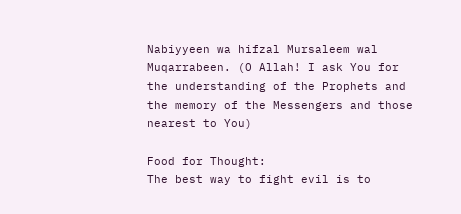Nabiyyeen wa hifzal Mursaleem wal Muqarrabeen. (O Allah! I ask You for the understanding of the Prophets and the memory of the Messengers and those nearest to You)

Food for Thought:
The best way to fight evil is to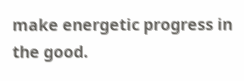make energetic progress in the good.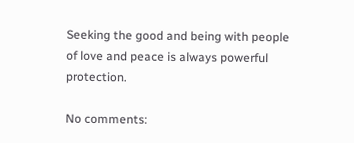Seeking the good and being with people of love and peace is always powerful protection.

No comments: